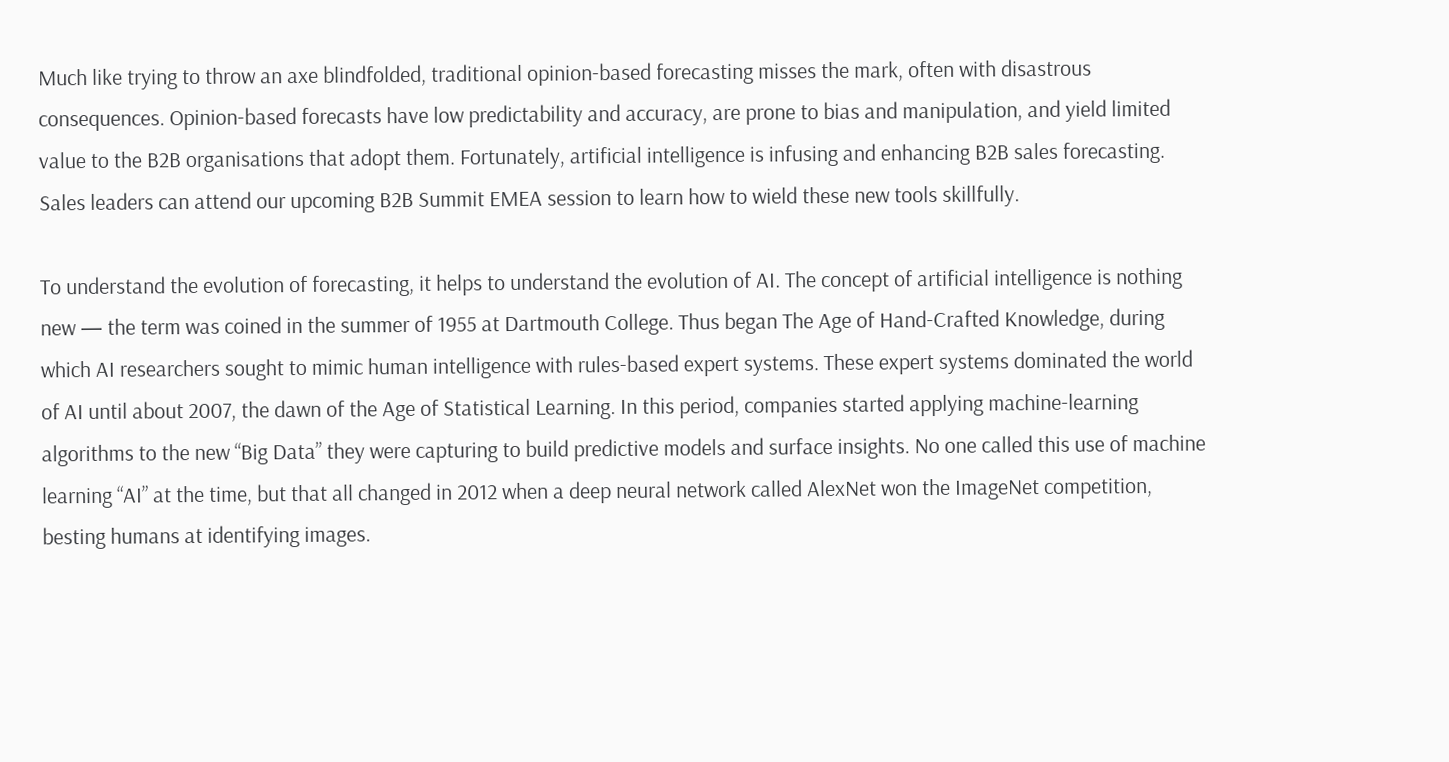Much like trying to throw an axe blindfolded, traditional opinion-based forecasting misses the mark, often with disastrous consequences. Opinion-based forecasts have low predictability and accuracy, are prone to bias and manipulation, and yield limited value to the B2B organisations that adopt them. Fortunately, artificial intelligence is infusing and enhancing B2B sales forecasting. Sales leaders can attend our upcoming B2B Summit EMEA session to learn how to wield these new tools skillfully.

To understand the evolution of forecasting, it helps to understand the evolution of AI. The concept of artificial intelligence is nothing new — the term was coined in the summer of 1955 at Dartmouth College. Thus began The Age of Hand-Crafted Knowledge, during which AI researchers sought to mimic human intelligence with rules-based expert systems. These expert systems dominated the world of AI until about 2007, the dawn of the Age of Statistical Learning. In this period, companies started applying machine-learning algorithms to the new “Big Data” they were capturing to build predictive models and surface insights. No one called this use of machine learning “AI” at the time, but that all changed in 2012 when a deep neural network called AlexNet won the ImageNet competition, besting humans at identifying images.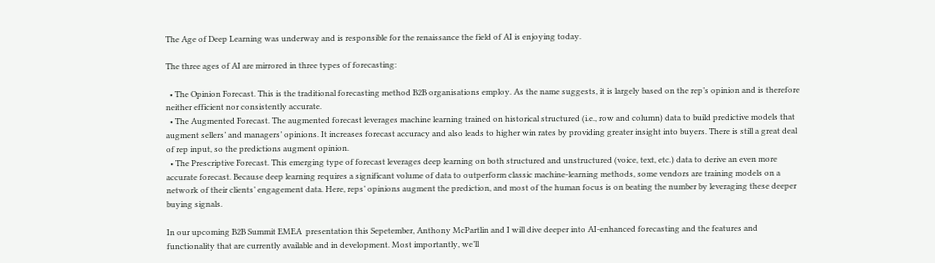The Age of Deep Learning was underway and is responsible for the renaissance the field of AI is enjoying today.

The three ages of AI are mirrored in three types of forecasting:

  • The Opinion Forecast. This is the traditional forecasting method B2B organisations employ. As the name suggests, it is largely based on the rep’s opinion and is therefore neither efficient nor consistently accurate.
  • The Augmented Forecast. The augmented forecast leverages machine learning trained on historical structured (i.e., row and column) data to build predictive models that augment sellers’ and managers’ opinions. It increases forecast accuracy and also leads to higher win rates by providing greater insight into buyers. There is still a great deal of rep input, so the predictions augment opinion.
  • The Prescriptive Forecast. This emerging type of forecast leverages deep learning on both structured and unstructured (voice, text, etc.) data to derive an even more accurate forecast. Because deep learning requires a significant volume of data to outperform classic machine-learning methods, some vendors are training models on a network of their clients’ engagement data. Here, reps’ opinions augment the prediction, and most of the human focus is on beating the number by leveraging these deeper buying signals.

In our upcoming B2B Summit EMEA  presentation this Sepetember, Anthony McPartlin and I will dive deeper into AI-enhanced forecasting and the features and functionality that are currently available and in development. Most importantly, we’ll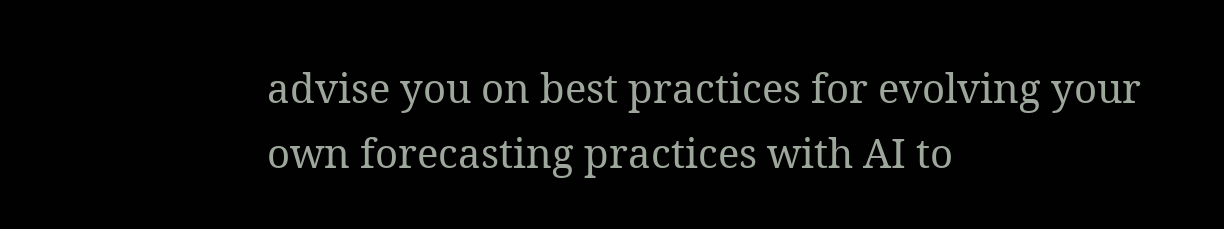advise you on best practices for evolving your own forecasting practices with AI to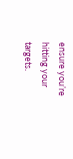ensure you’re hitting your targets.